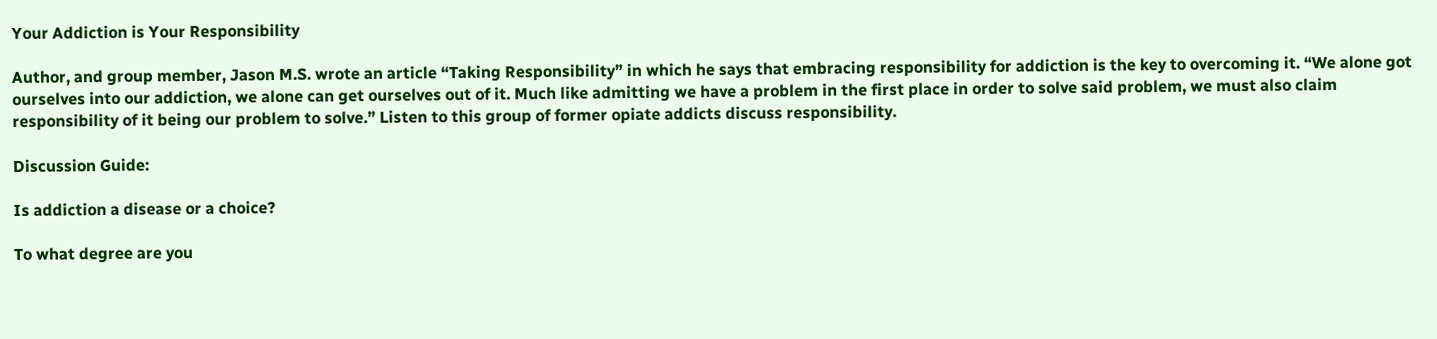Your Addiction is Your Responsibility

Author, and group member, Jason M.S. wrote an article “Taking Responsibility” in which he says that embracing responsibility for addiction is the key to overcoming it. “We alone got ourselves into our addiction, we alone can get ourselves out of it. Much like admitting we have a problem in the first place in order to solve said problem, we must also claim responsibility of it being our problem to solve.” Listen to this group of former opiate addicts discuss responsibility.

Discussion Guide:

Is addiction a disease or a choice?

To what degree are you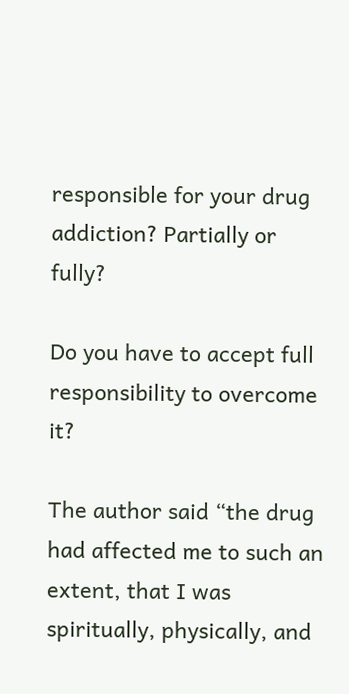responsible for your drug addiction? Partially or fully?

Do you have to accept full responsibility to overcome it?

The author said “the drug had affected me to such an extent, that I was spiritually, physically, and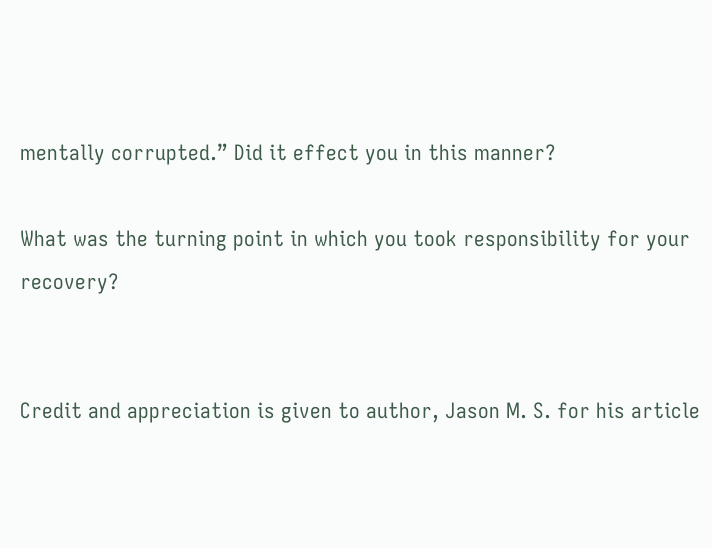mentally corrupted.” Did it effect you in this manner?

What was the turning point in which you took responsibility for your recovery?


Credit and appreciation is given to author, Jason M. S. for his article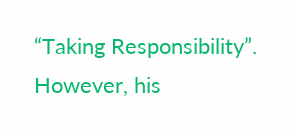“Taking Responsibility”. However, his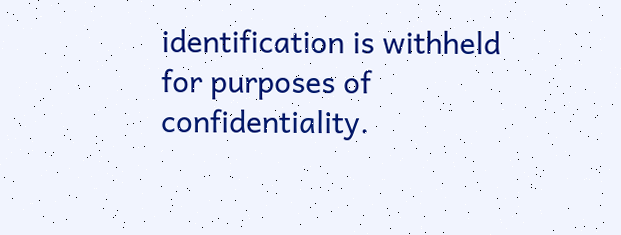identification is withheld for purposes of confidentiality.